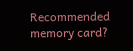Recommended memory card?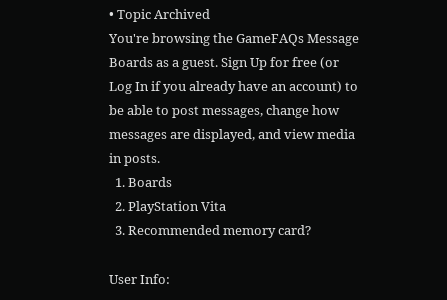• Topic Archived
You're browsing the GameFAQs Message Boards as a guest. Sign Up for free (or Log In if you already have an account) to be able to post messages, change how messages are displayed, and view media in posts.
  1. Boards
  2. PlayStation Vita
  3. Recommended memory card?

User Info: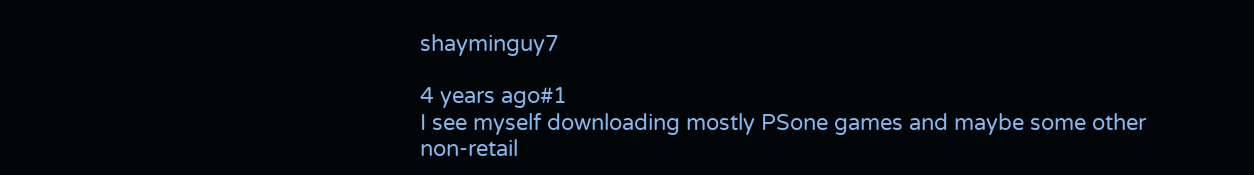shayminguy7

4 years ago#1
I see myself downloading mostly PSone games and maybe some other non-retail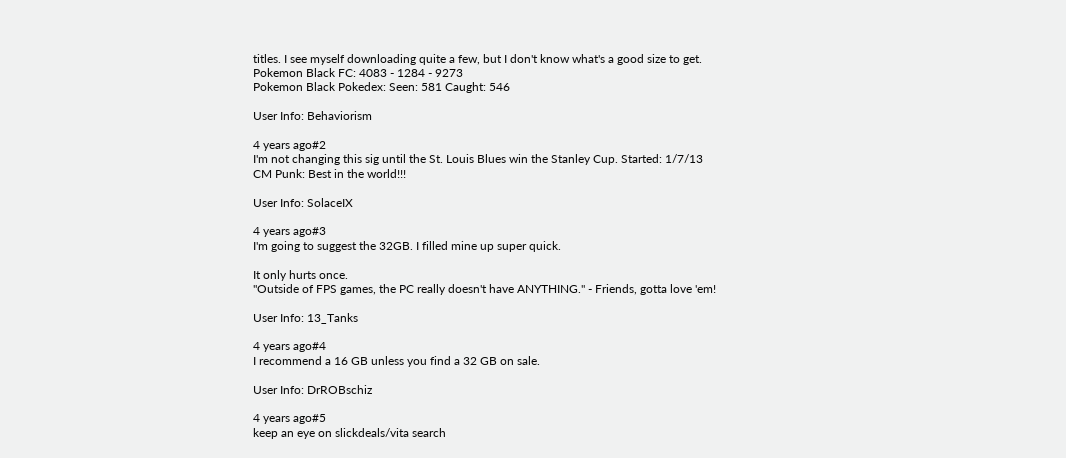titles. I see myself downloading quite a few, but I don't know what's a good size to get.
Pokemon Black FC: 4083 - 1284 - 9273
Pokemon Black Pokedex: Seen: 581 Caught: 546

User Info: Behaviorism

4 years ago#2
I'm not changing this sig until the St. Louis Blues win the Stanley Cup. Started: 1/7/13
CM Punk: Best in the world!!!

User Info: SolaceIX

4 years ago#3
I'm going to suggest the 32GB. I filled mine up super quick.

It only hurts once.
"Outside of FPS games, the PC really doesn't have ANYTHING." - Friends, gotta love 'em!

User Info: 13_Tanks

4 years ago#4
I recommend a 16 GB unless you find a 32 GB on sale.

User Info: DrROBschiz

4 years ago#5
keep an eye on slickdeals/vita search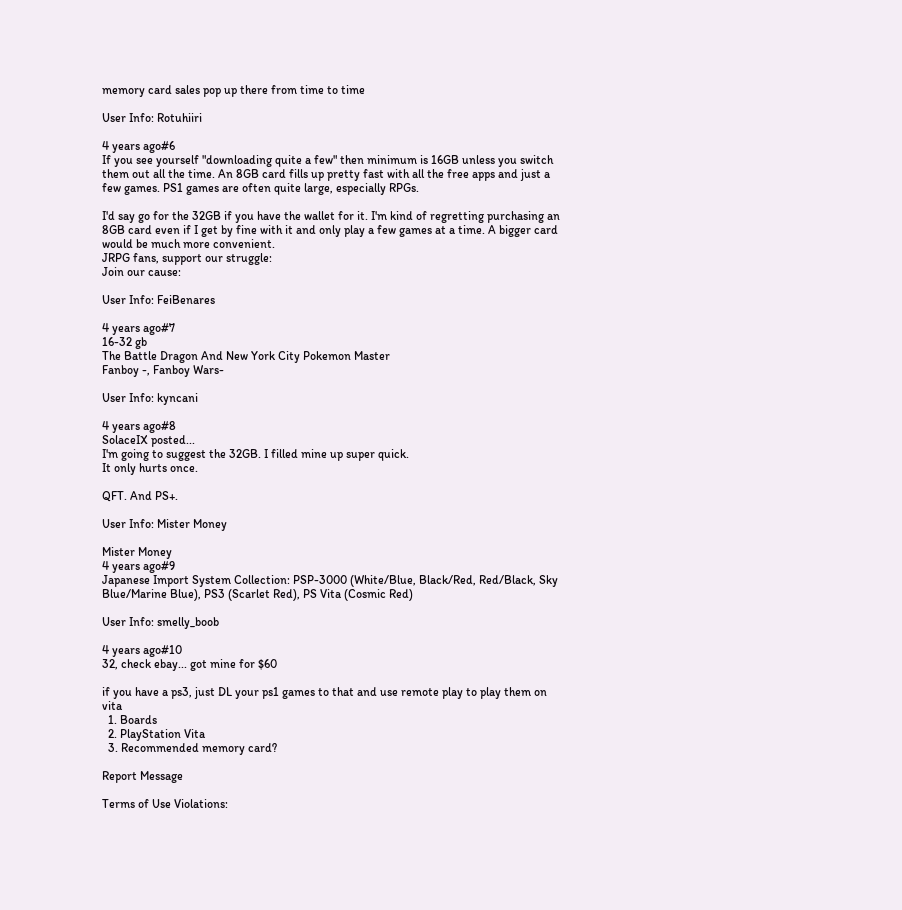memory card sales pop up there from time to time

User Info: Rotuhiiri

4 years ago#6
If you see yourself "downloading quite a few" then minimum is 16GB unless you switch them out all the time. An 8GB card fills up pretty fast with all the free apps and just a few games. PS1 games are often quite large, especially RPGs.

I'd say go for the 32GB if you have the wallet for it. I'm kind of regretting purchasing an 8GB card even if I get by fine with it and only play a few games at a time. A bigger card would be much more convenient.
JRPG fans, support our struggle:
Join our cause:

User Info: FeiBenares

4 years ago#7
16-32 gb
The Battle Dragon And New York City Pokemon Master
Fanboy -, Fanboy Wars-

User Info: kyncani

4 years ago#8
SolaceIX posted...
I'm going to suggest the 32GB. I filled mine up super quick.
It only hurts once.

QFT. And PS+.

User Info: Mister Money

Mister Money
4 years ago#9
Japanese Import System Collection: PSP-3000 (White/Blue, Black/Red, Red/Black, Sky Blue/Marine Blue), PS3 (Scarlet Red), PS Vita (Cosmic Red)

User Info: smelly_boob

4 years ago#10
32, check ebay... got mine for $60

if you have a ps3, just DL your ps1 games to that and use remote play to play them on vita
  1. Boards
  2. PlayStation Vita
  3. Recommended memory card?

Report Message

Terms of Use Violations: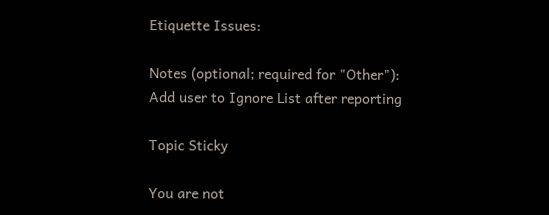Etiquette Issues:

Notes (optional; required for "Other"):
Add user to Ignore List after reporting

Topic Sticky

You are not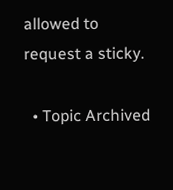allowed to request a sticky.

  • Topic Archived